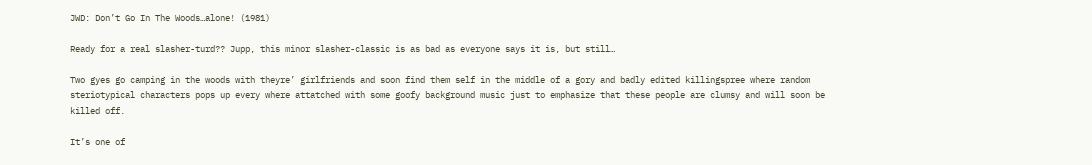JWD: Don’t Go In The Woods…alone! (1981)

Ready for a real slasher-turd?? Jupp, this minor slasher-classic is as bad as everyone says it is, but still…

Two gyes go camping in the woods with theyre’ girlfriends and soon find them self in the middle of a gory and badly edited killingspree where random steriotypical characters pops up every where attatched with some goofy background music just to emphasize that these people are clumsy and will soon be killed off.

It’s one of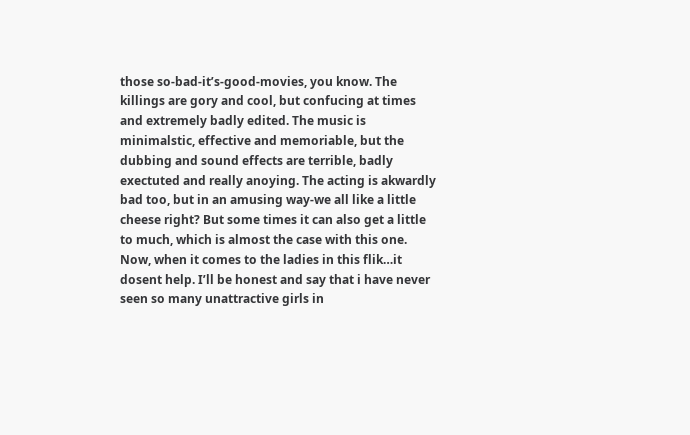those so-bad-it’s-good-movies, you know. The killings are gory and cool, but confucing at times and extremely badly edited. The music is minimalstic, effective and memoriable, but the dubbing and sound effects are terrible, badly exectuted and really anoying. The acting is akwardly bad too, but in an amusing way-we all like a little cheese right? But some times it can also get a little to much, which is almost the case with this one. Now, when it comes to the ladies in this flik…it dosent help. I’ll be honest and say that i have never seen so many unattractive girls in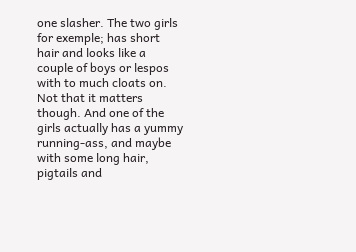one slasher. The two girls for exemple; has short hair and looks like a couple of boys or lespos with to much cloats on. Not that it matters though. And one of the girls actually has a yummy running-ass, and maybe with some long hair, pigtails and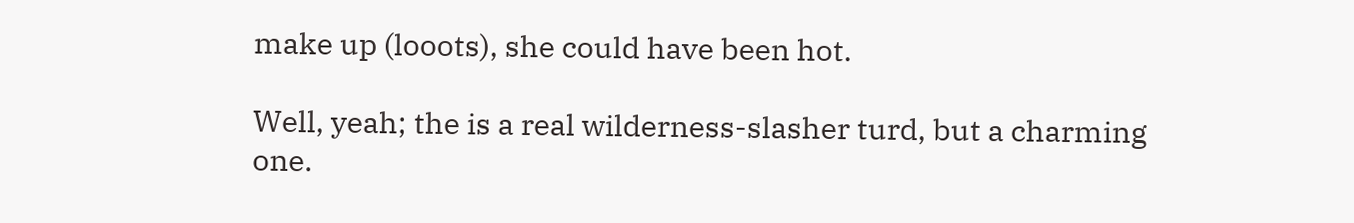make up (looots), she could have been hot.

Well, yeah; the is a real wilderness-slasher turd, but a charming one.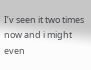I’v seen it two times now and i might even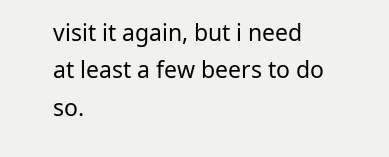visit it again, but i need at least a few beers to do so.